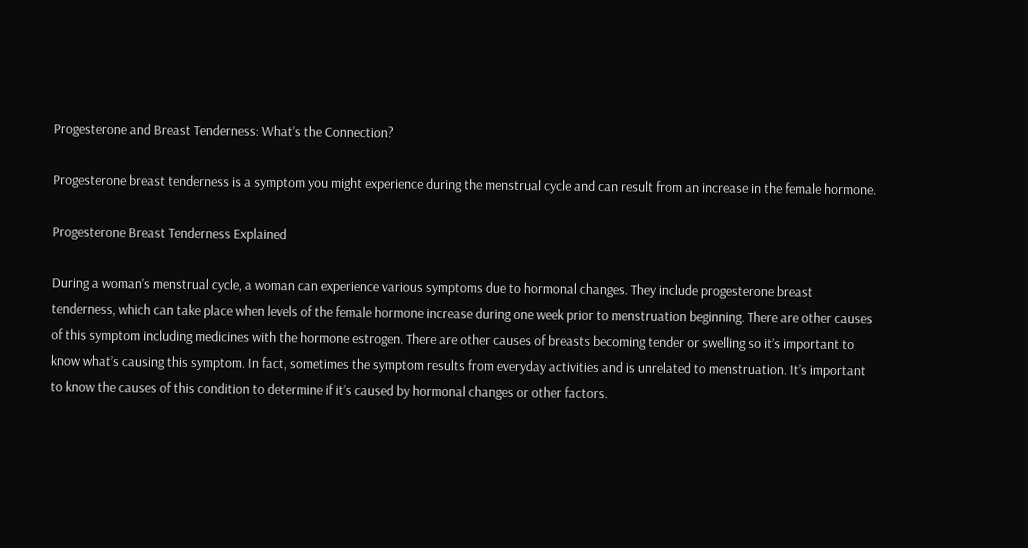Progesterone and Breast Tenderness: What’s the Connection?

Progesterone breast tenderness is a symptom you might experience during the menstrual cycle and can result from an increase in the female hormone.

Progesterone Breast Tenderness Explained

During a woman’s menstrual cycle, a woman can experience various symptoms due to hormonal changes. They include progesterone breast tenderness, which can take place when levels of the female hormone increase during one week prior to menstruation beginning. There are other causes of this symptom including medicines with the hormone estrogen. There are other causes of breasts becoming tender or swelling so it’s important to know what’s causing this symptom. In fact, sometimes the symptom results from everyday activities and is unrelated to menstruation. It’s important to know the causes of this condition to determine if it’s caused by hormonal changes or other factors.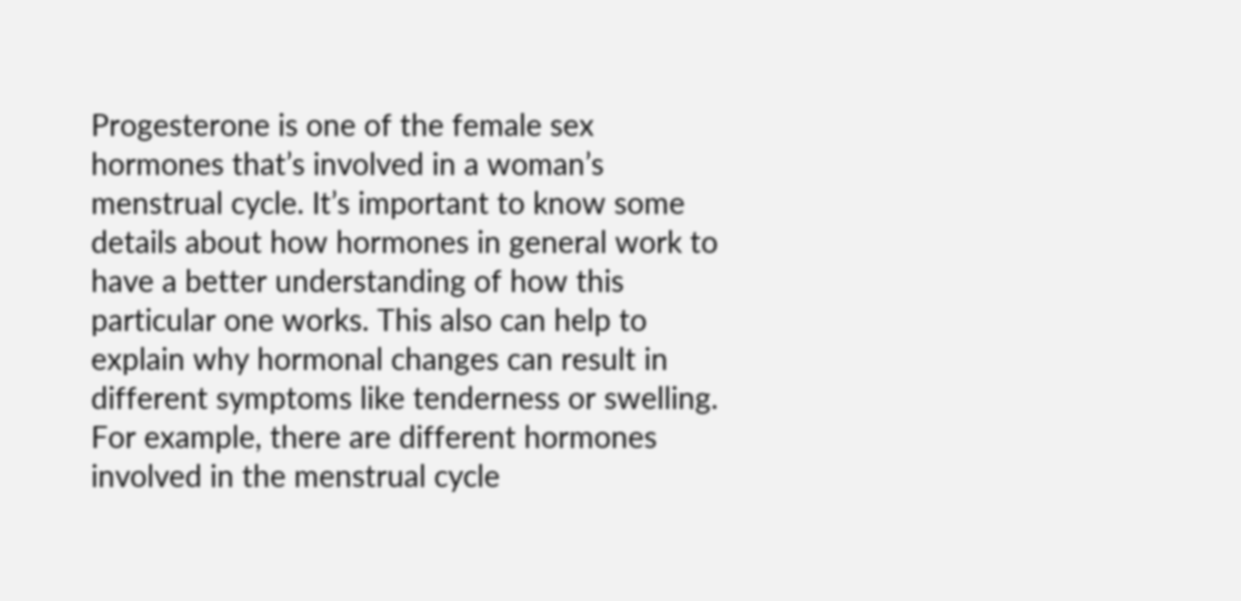Progesterone is one of the female sex hormones that’s involved in a woman’s menstrual cycle. It’s important to know some details about how hormones in general work to have a better understanding of how this particular one works. This also can help to explain why hormonal changes can result in different symptoms like tenderness or swelling. For example, there are different hormones involved in the menstrual cycle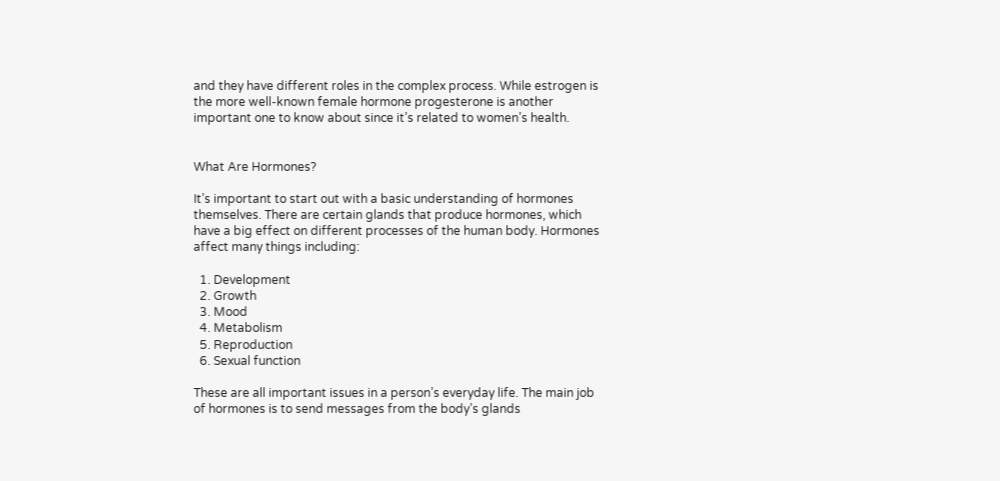and they have different roles in the complex process. While estrogen is the more well-known female hormone progesterone is another important one to know about since it’s related to women’s health.


What Are Hormones?

It’s important to start out with a basic understanding of hormones themselves. There are certain glands that produce hormones, which have a big effect on different processes of the human body. Hormones affect many things including:

  1. Development
  2. Growth
  3. Mood
  4. Metabolism
  5. Reproduction
  6. Sexual function

These are all important issues in a person’s everyday life. The main job of hormones is to send messages from the body’s glands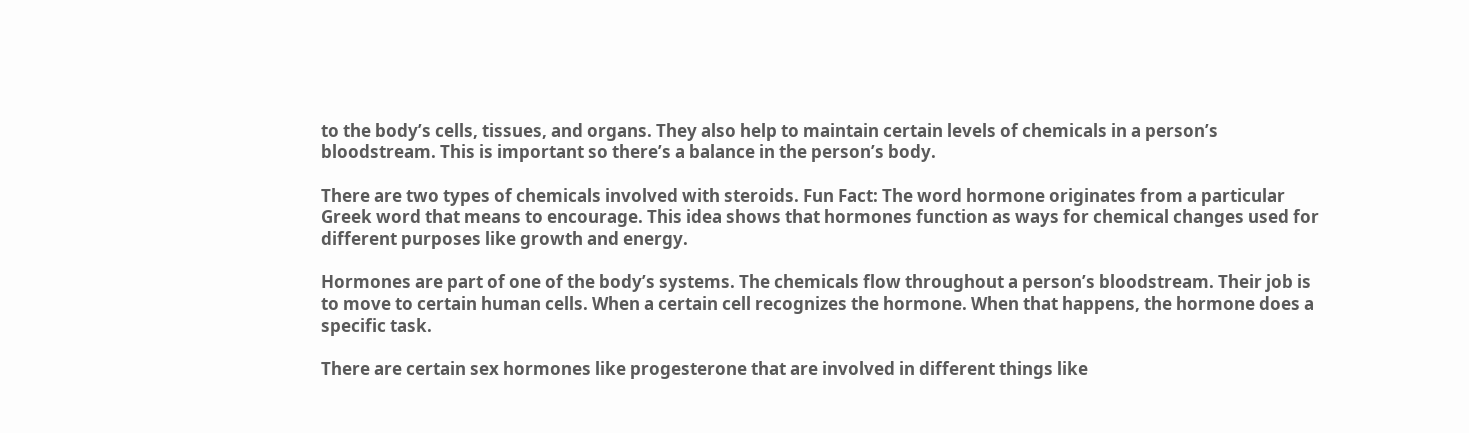to the body’s cells, tissues, and organs. They also help to maintain certain levels of chemicals in a person’s bloodstream. This is important so there’s a balance in the person’s body.

There are two types of chemicals involved with steroids. Fun Fact: The word hormone originates from a particular Greek word that means to encourage. This idea shows that hormones function as ways for chemical changes used for different purposes like growth and energy.

Hormones are part of one of the body’s systems. The chemicals flow throughout a person’s bloodstream. Their job is to move to certain human cells. When a certain cell recognizes the hormone. When that happens, the hormone does a specific task.

There are certain sex hormones like progesterone that are involved in different things like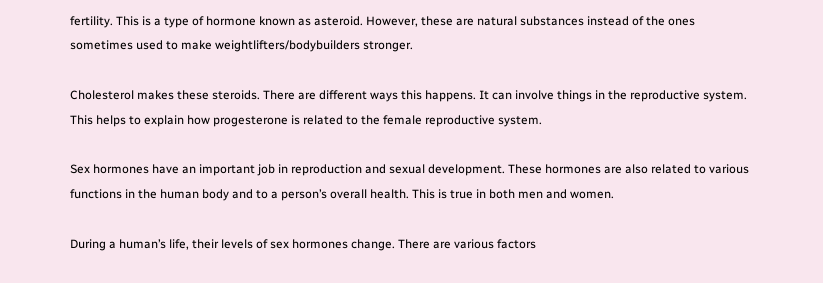fertility. This is a type of hormone known as asteroid. However, these are natural substances instead of the ones sometimes used to make weightlifters/bodybuilders stronger.

Cholesterol makes these steroids. There are different ways this happens. It can involve things in the reproductive system. This helps to explain how progesterone is related to the female reproductive system.

Sex hormones have an important job in reproduction and sexual development. These hormones are also related to various functions in the human body and to a person’s overall health. This is true in both men and women.

During a human’s life, their levels of sex hormones change. There are various factors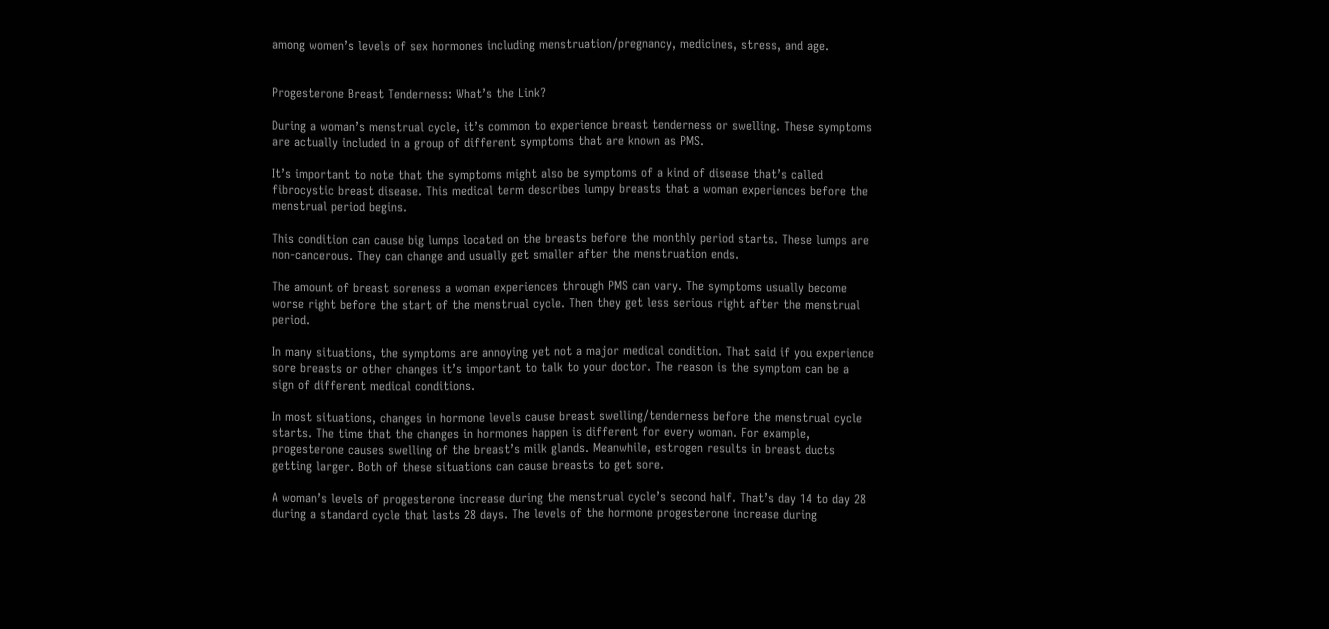among women’s levels of sex hormones including menstruation/pregnancy, medicines, stress, and age.


Progesterone Breast Tenderness: What’s the Link?

During a woman’s menstrual cycle, it’s common to experience breast tenderness or swelling. These symptoms are actually included in a group of different symptoms that are known as PMS.

It’s important to note that the symptoms might also be symptoms of a kind of disease that’s called fibrocystic breast disease. This medical term describes lumpy breasts that a woman experiences before the menstrual period begins.

This condition can cause big lumps located on the breasts before the monthly period starts. These lumps are non-cancerous. They can change and usually get smaller after the menstruation ends.

The amount of breast soreness a woman experiences through PMS can vary. The symptoms usually become worse right before the start of the menstrual cycle. Then they get less serious right after the menstrual period.

In many situations, the symptoms are annoying yet not a major medical condition. That said if you experience sore breasts or other changes it’s important to talk to your doctor. The reason is the symptom can be a sign of different medical conditions.

In most situations, changes in hormone levels cause breast swelling/tenderness before the menstrual cycle starts. The time that the changes in hormones happen is different for every woman. For example, progesterone causes swelling of the breast’s milk glands. Meanwhile, estrogen results in breast ducts getting larger. Both of these situations can cause breasts to get sore.

A woman’s levels of progesterone increase during the menstrual cycle’s second half. That’s day 14 to day 28 during a standard cycle that lasts 28 days. The levels of the hormone progesterone increase during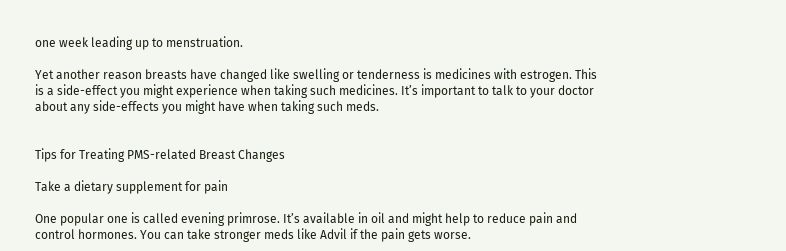one week leading up to menstruation.

Yet another reason breasts have changed like swelling or tenderness is medicines with estrogen. This is a side-effect you might experience when taking such medicines. It’s important to talk to your doctor about any side-effects you might have when taking such meds.


Tips for Treating PMS-related Breast Changes

Take a dietary supplement for pain

One popular one is called evening primrose. It’s available in oil and might help to reduce pain and control hormones. You can take stronger meds like Advil if the pain gets worse.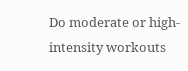Do moderate or high-intensity workouts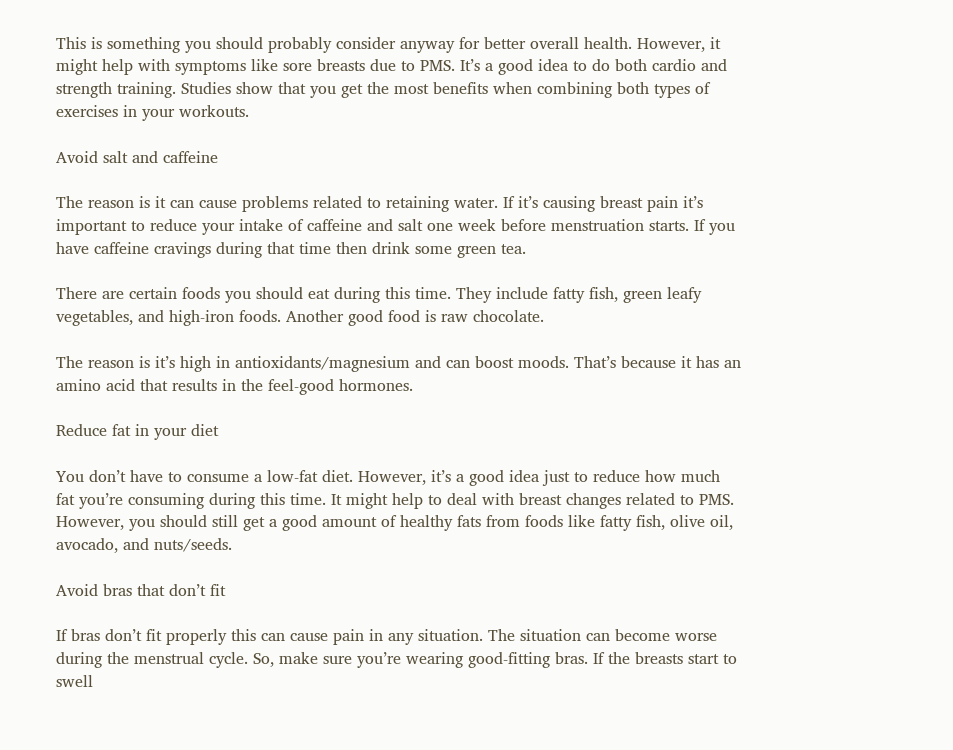This is something you should probably consider anyway for better overall health. However, it might help with symptoms like sore breasts due to PMS. It’s a good idea to do both cardio and strength training. Studies show that you get the most benefits when combining both types of exercises in your workouts.

Avoid salt and caffeine

The reason is it can cause problems related to retaining water. If it’s causing breast pain it’s important to reduce your intake of caffeine and salt one week before menstruation starts. If you have caffeine cravings during that time then drink some green tea.

There are certain foods you should eat during this time. They include fatty fish, green leafy vegetables, and high-iron foods. Another good food is raw chocolate.

The reason is it’s high in antioxidants/magnesium and can boost moods. That’s because it has an amino acid that results in the feel-good hormones.

Reduce fat in your diet

You don’t have to consume a low-fat diet. However, it’s a good idea just to reduce how much fat you’re consuming during this time. It might help to deal with breast changes related to PMS. However, you should still get a good amount of healthy fats from foods like fatty fish, olive oil, avocado, and nuts/seeds.

Avoid bras that don’t fit

If bras don’t fit properly this can cause pain in any situation. The situation can become worse during the menstrual cycle. So, make sure you’re wearing good-fitting bras. If the breasts start to swell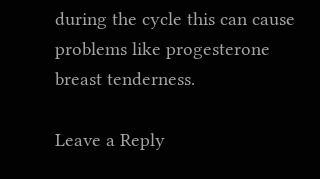during the cycle this can cause problems like progesterone breast tenderness.

Leave a Reply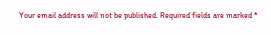Your email address will not be published. Required fields are marked *